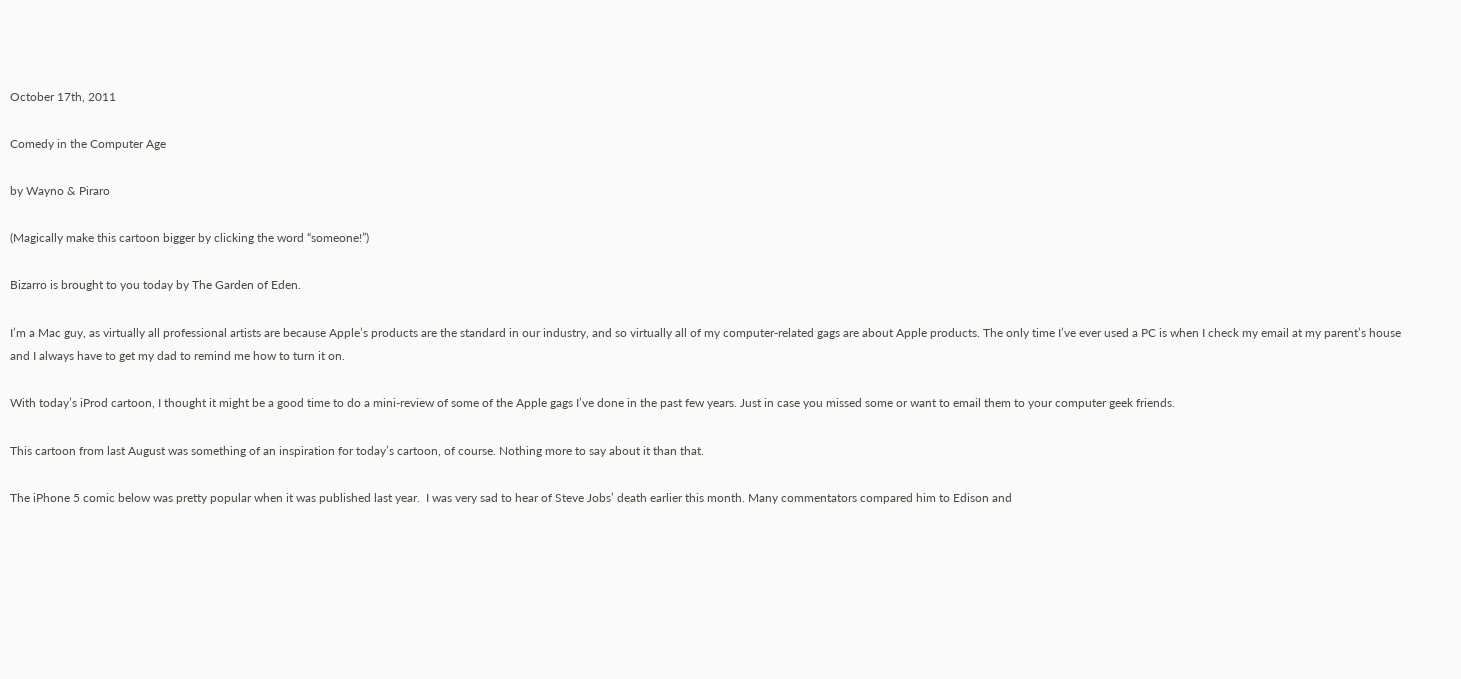October 17th, 2011

Comedy in the Computer Age

by Wayno & Piraro

(Magically make this cartoon bigger by clicking the word “someone!”)

Bizarro is brought to you today by The Garden of Eden.

I’m a Mac guy, as virtually all professional artists are because Apple’s products are the standard in our industry, and so virtually all of my computer-related gags are about Apple products. The only time I’ve ever used a PC is when I check my email at my parent’s house and I always have to get my dad to remind me how to turn it on.

With today’s iProd cartoon, I thought it might be a good time to do a mini-review of some of the Apple gags I’ve done in the past few years. Just in case you missed some or want to email them to your computer geek friends.

This cartoon from last August was something of an inspiration for today’s cartoon, of course. Nothing more to say about it than that.

The iPhone 5 comic below was pretty popular when it was published last year.  I was very sad to hear of Steve Jobs’ death earlier this month. Many commentators compared him to Edison and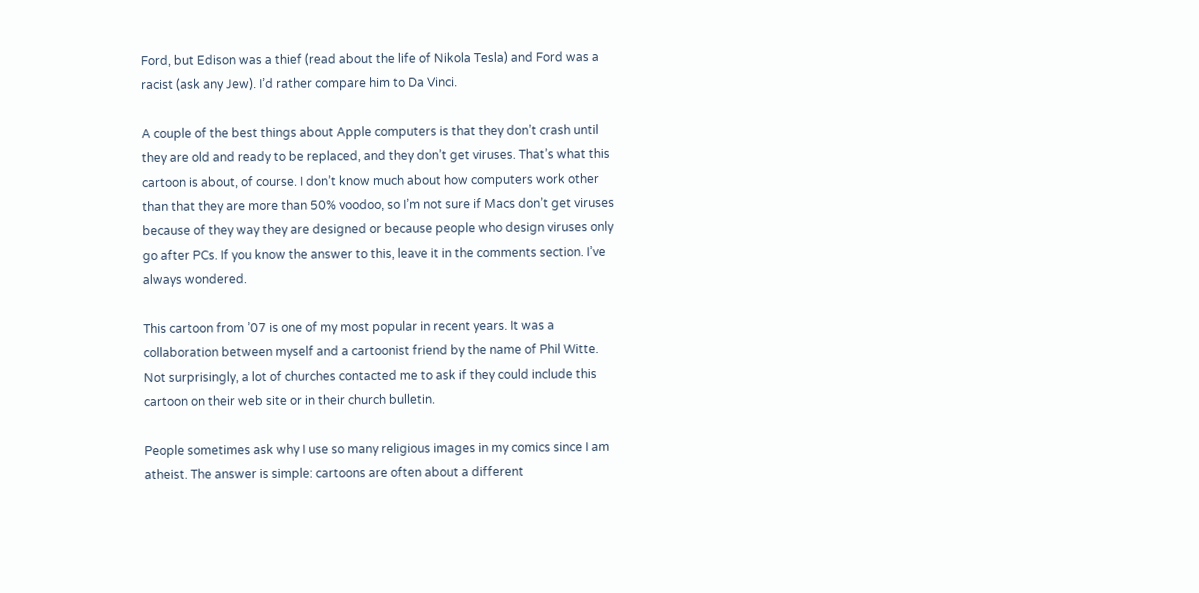Ford, but Edison was a thief (read about the life of Nikola Tesla) and Ford was a racist (ask any Jew). I’d rather compare him to Da Vinci.

A couple of the best things about Apple computers is that they don’t crash until they are old and ready to be replaced, and they don’t get viruses. That’s what this cartoon is about, of course. I don’t know much about how computers work other than that they are more than 50% voodoo, so I’m not sure if Macs don’t get viruses because of they way they are designed or because people who design viruses only go after PCs. If you know the answer to this, leave it in the comments section. I’ve always wondered.

This cartoon from ’07 is one of my most popular in recent years. It was a collaboration between myself and a cartoonist friend by the name of Phil Witte. Not surprisingly, a lot of churches contacted me to ask if they could include this cartoon on their web site or in their church bulletin.

People sometimes ask why I use so many religious images in my comics since I am atheist. The answer is simple: cartoons are often about a different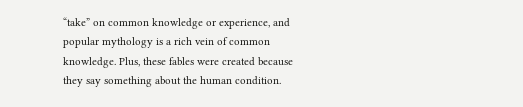“take” on common knowledge or experience, and popular mythology is a rich vein of common knowledge. Plus, these fables were created because they say something about the human condition.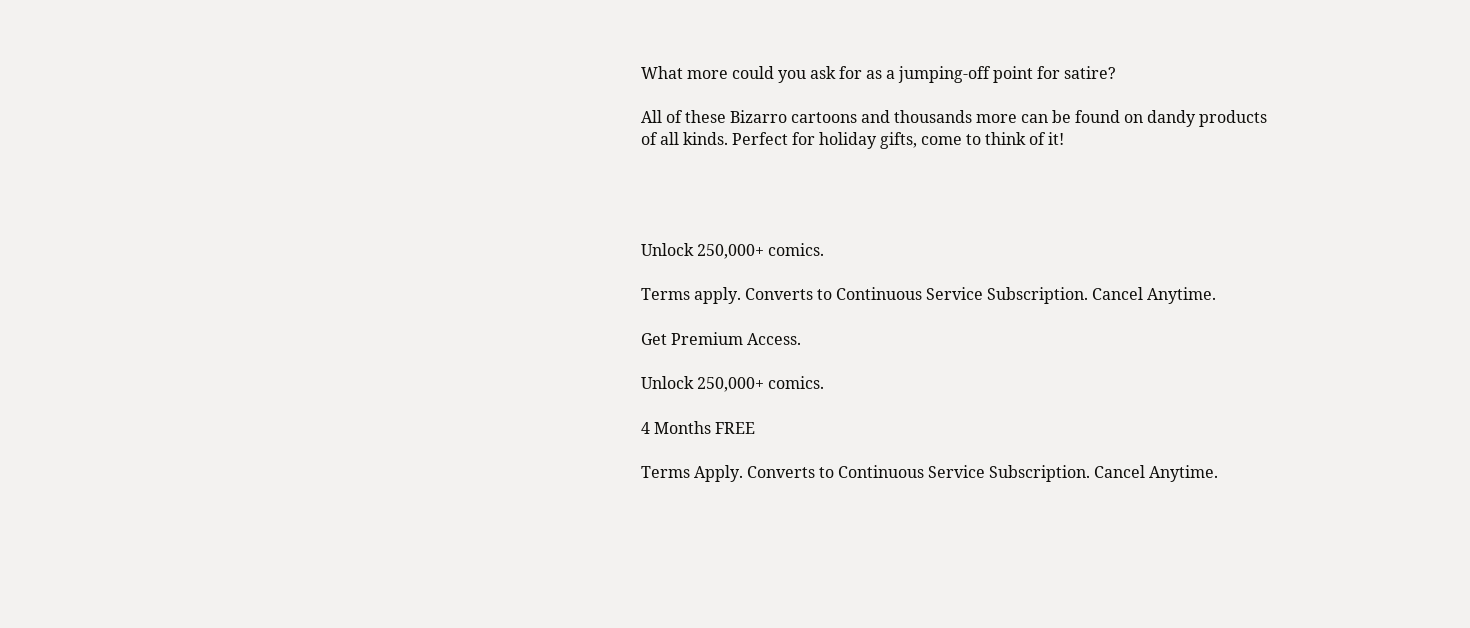What more could you ask for as a jumping-off point for satire?

All of these Bizarro cartoons and thousands more can be found on dandy products of all kinds. Perfect for holiday gifts, come to think of it!




Unlock 250,000+ comics.

Terms apply. Converts to Continuous Service Subscription. Cancel Anytime.

Get Premium Access.

Unlock 250,000+ comics.

4 Months FREE

Terms Apply. Converts to Continuous Service Subscription. Cancel Anytime.